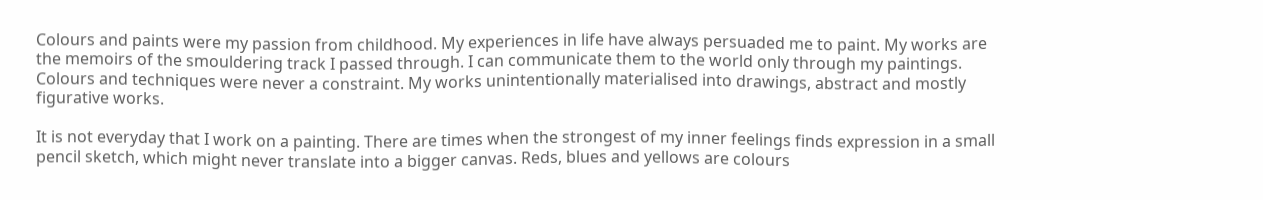Colours and paints were my passion from childhood. My experiences in life have always persuaded me to paint. My works are the memoirs of the smouldering track I passed through. I can communicate them to the world only through my paintings. Colours and techniques were never a constraint. My works unintentionally materialised into drawings, abstract and mostly figurative works.

It is not everyday that I work on a painting. There are times when the strongest of my inner feelings finds expression in a small pencil sketch, which might never translate into a bigger canvas. Reds, blues and yellows are colours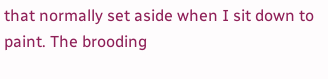that normally set aside when I sit down to paint. The brooding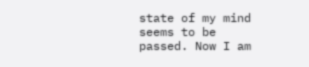state of my mind seems to be passed. Now I am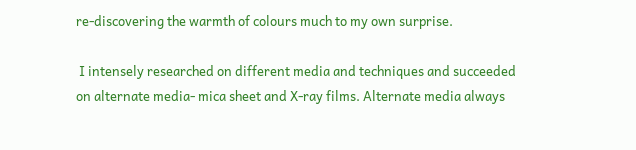re-discovering the warmth of colours much to my own surprise.

 I intensely researched on different media and techniques and succeeded on alternate media- mica sheet and X-ray films. Alternate media always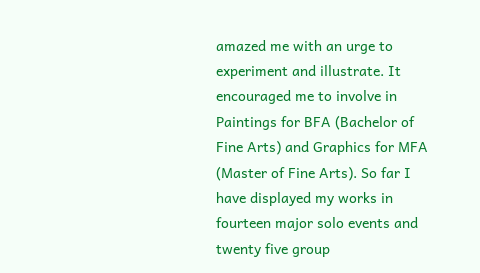amazed me with an urge to experiment and illustrate. It encouraged me to involve in Paintings for BFA (Bachelor of Fine Arts) and Graphics for MFA (Master of Fine Arts). So far I have displayed my works in fourteen major solo events and twenty five group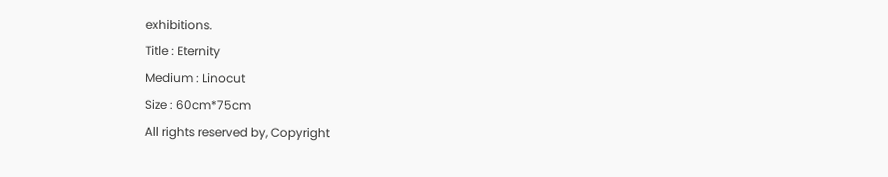exhibitions.
Title : Eternity
Medium : Linocut
Size : 60cm*75cm
All rights reserved by, Copyright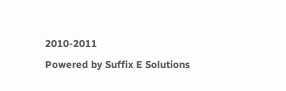2010-2011
Powered by Suffix E Solutions